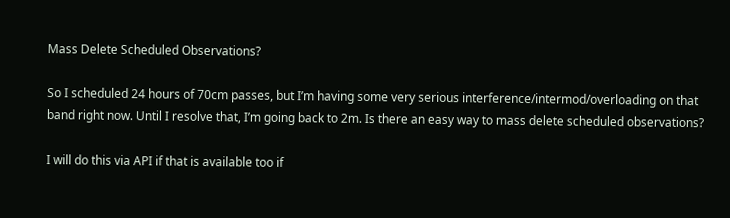Mass Delete Scheduled Observations?

So I scheduled 24 hours of 70cm passes, but I’m having some very serious interference/intermod/overloading on that band right now. Until I resolve that, I’m going back to 2m. Is there an easy way to mass delete scheduled observations?

I will do this via API if that is available too if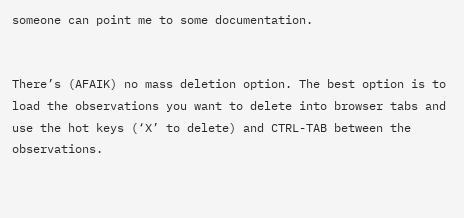someone can point me to some documentation.


There’s (AFAIK) no mass deletion option. The best option is to load the observations you want to delete into browser tabs and use the hot keys (‘X’ to delete) and CTRL-TAB between the observations.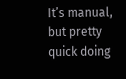It’s manual, but pretty quick doing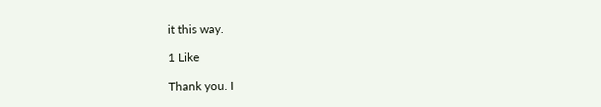it this way.

1 Like

Thank you. I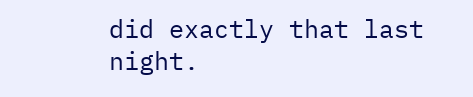did exactly that last night.